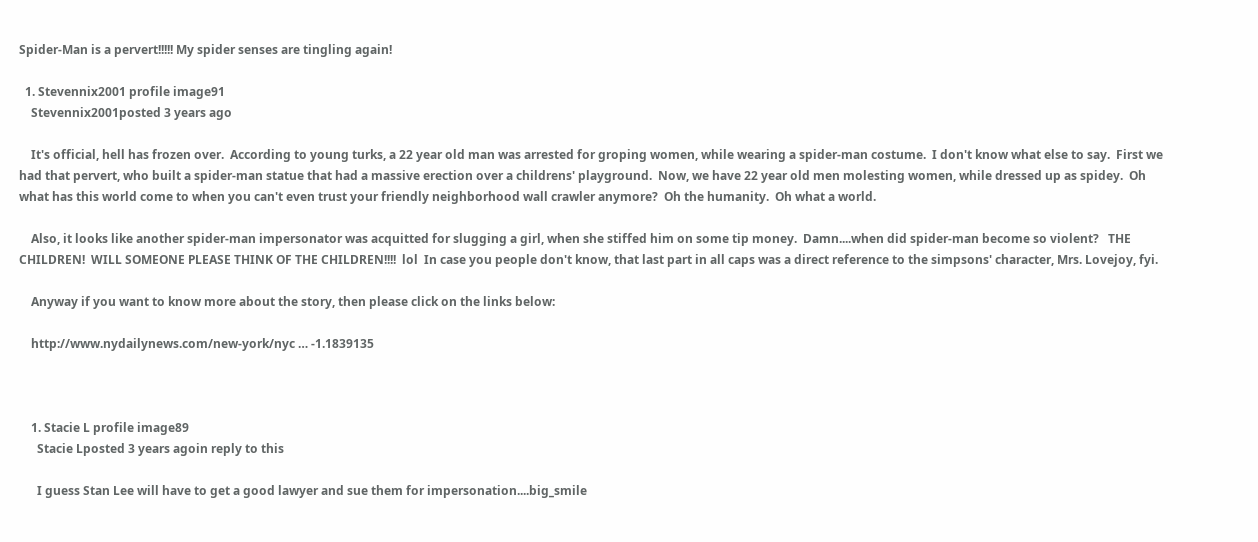Spider-Man is a pervert!!!!! My spider senses are tingling again!

  1. Stevennix2001 profile image91
    Stevennix2001posted 3 years ago

    It's official, hell has frozen over.  According to young turks, a 22 year old man was arrested for groping women, while wearing a spider-man costume.  I don't know what else to say.  First we had that pervert, who built a spider-man statue that had a massive erection over a childrens' playground.  Now, we have 22 year old men molesting women, while dressed up as spidey.  Oh what has this world come to when you can't even trust your friendly neighborhood wall crawler anymore?  Oh the humanity.  Oh what a world.

    Also, it looks like another spider-man impersonator was acquitted for slugging a girl, when she stiffed him on some tip money.  Damn....when did spider-man become so violent?   THE CHILDREN!  WILL SOMEONE PLEASE THINK OF THE CHILDREN!!!!  lol  In case you people don't know, that last part in all caps was a direct reference to the simpsons' character, Mrs. Lovejoy, fyi.

    Anyway if you want to know more about the story, then please click on the links below:

    http://www.nydailynews.com/new-york/nyc … -1.1839135



    1. Stacie L profile image89
      Stacie Lposted 3 years agoin reply to this

      I guess Stan Lee will have to get a good lawyer and sue them for impersonation....big_smile